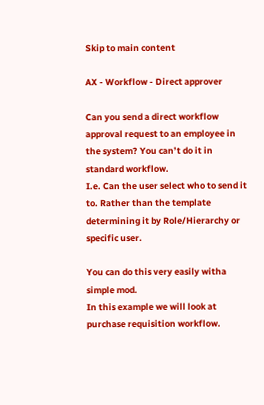Skip to main content

AX - Workflow - Direct approver

Can you send a direct workflow approval request to an employee in the system? You can’t do it in standard workflow.
I.e. Can the user select who to send it to. Rather than the template determining it by Role/Hierarchy or specific user.

You can do this very easily witha simple mod.
In this example we will look at purchase requisition workflow.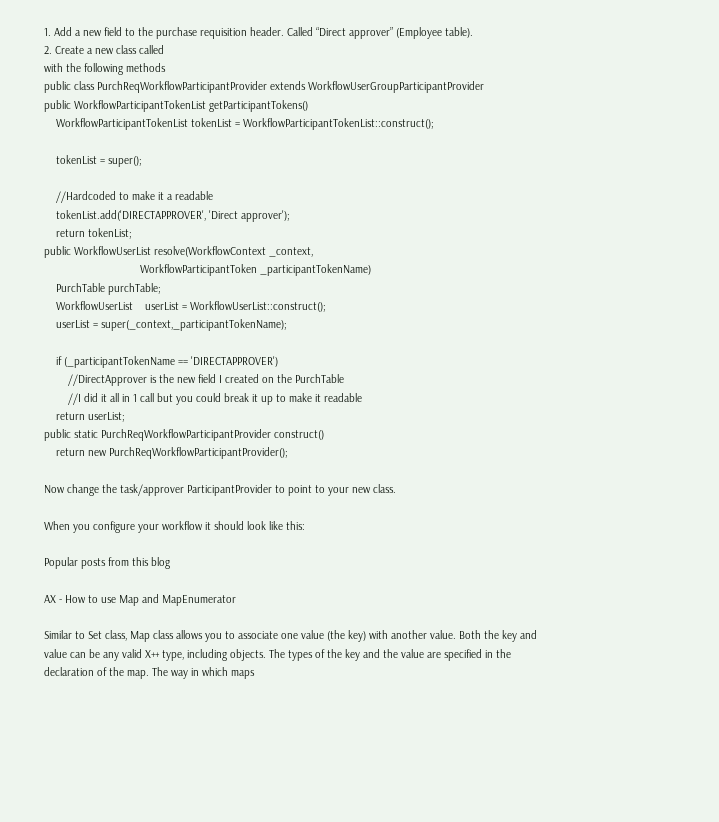1. Add a new field to the purchase requisition header. Called “Direct approver” (Employee table).
2. Create a new class called
with the following methods
public class PurchReqWorkflowParticipantProvider extends WorkflowUserGroupParticipantProvider
public WorkflowParticipantTokenList getParticipantTokens()
    WorkflowParticipantTokenList tokenList = WorkflowParticipantTokenList::construct();

    tokenList = super();

    //Hardcoded to make it a readable
    tokenList.add('DIRECTAPPROVER', 'Direct approver');
    return tokenList;
public WorkflowUserList resolve(WorkflowContext _context,
                                WorkflowParticipantToken _participantTokenName)
    PurchTable purchTable;
    WorkflowUserList    userList = WorkflowUserList::construct();
    userList = super(_context,_participantTokenName);

    if (_participantTokenName == 'DIRECTAPPROVER')
        //DirectApprover is the new field I created on the PurchTable
        //I did it all in 1 call but you could break it up to make it readable
    return userList;
public static PurchReqWorkflowParticipantProvider construct()
    return new PurchReqWorkflowParticipantProvider();

Now change the task/approver ParticipantProvider to point to your new class.

When you configure your workflow it should look like this:

Popular posts from this blog

AX - How to use Map and MapEnumerator

Similar to Set class, Map class allows you to associate one value (the key) with another value. Both the key and value can be any valid X++ type, including objects. The types of the key and the value are specified in the declaration of the map. The way in which maps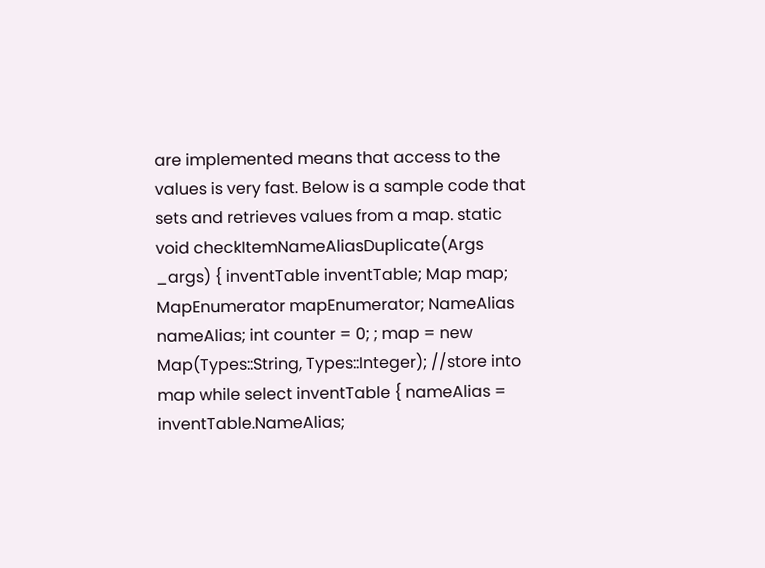are implemented means that access to the values is very fast. Below is a sample code that sets and retrieves values from a map. static void checkItemNameAliasDuplicate(Args _args) { inventTable inventTable; Map map; MapEnumerator mapEnumerator; NameAlias nameAlias; int counter = 0; ; map = new Map(Types::String, Types::Integer); //store into map while select inventTable { nameAlias = inventTable.NameAlias;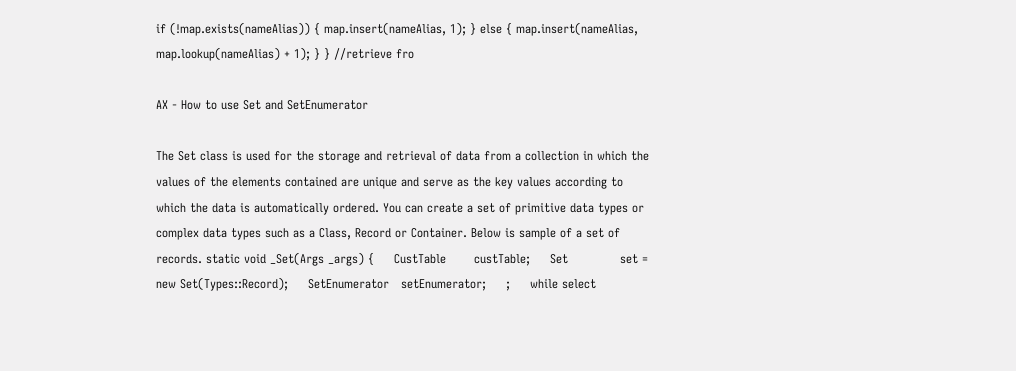if (!map.exists(nameAlias)) { map.insert(nameAlias, 1); } else { map.insert(nameAlias, map.lookup(nameAlias) + 1); } } //retrieve fro

AX - How to use Set and SetEnumerator

The Set class is used for the storage and retrieval of data from a collection in which the values of the elements contained are unique and serve as the key values according to which the data is automatically ordered. You can create a set of primitive data types or complex data types such as a Class, Record or Container. Below is sample of a set of records. static void _Set(Args _args) {     CustTable       custTable;     Set             set = new Set(Types::Record);     SetEnumerator   setEnumerator;     ;     while select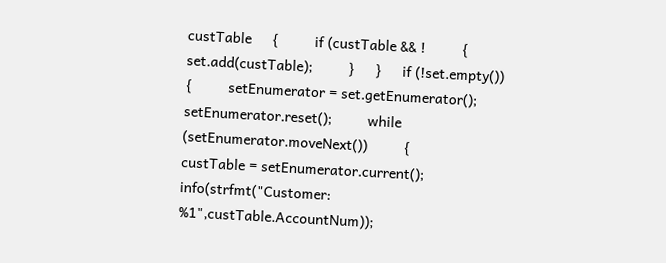custTable     {         if (custTable && !         {             set.add(custTable);         }     }     if (!set.empty())     {         setEnumerator = set.getEnumerator();         setEnumerator.reset();         while (setEnumerator.moveNext())         {             custTable = setEnumerator.current();             info(strfmt("Customer: %1",custTable.AccountNum));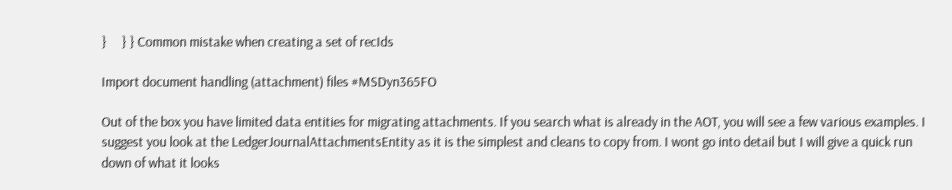}     } } Common mistake when creating a set of recIds

Import document handling (attachment) files #MSDyn365FO

Out of the box you have limited data entities for migrating attachments. If you search what is already in the AOT, you will see a few various examples. I suggest you look at the LedgerJournalAttachmentsEntity as it is the simplest and cleans to copy from. I wont go into detail but I will give a quick run down of what it looks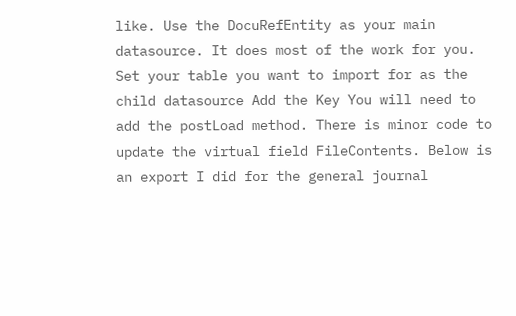like. Use the DocuRefEntity as your main datasource. It does most of the work for you. Set your table you want to import for as the child datasource Add the Key You will need to add the postLoad method. There is minor code to update the virtual field FileContents. Below is an export I did for the general journal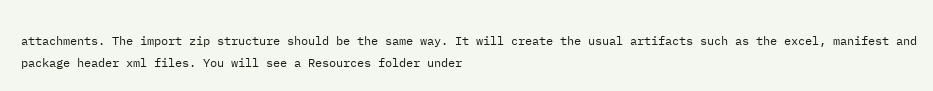attachments. The import zip structure should be the same way. It will create the usual artifacts such as the excel, manifest and package header xml files. You will see a Resources folder under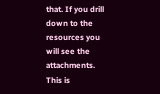that. If you drill down to the resources you will see the attachments. This is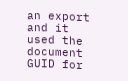an export and it used the document GUID for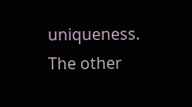uniqueness. The other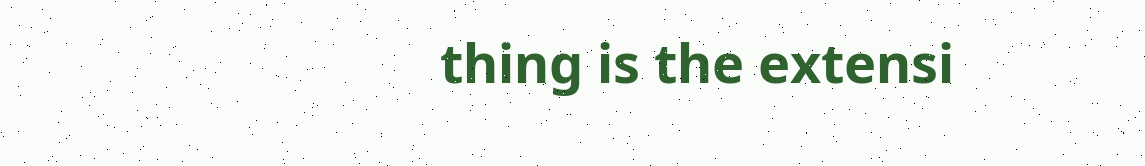thing is the extensi